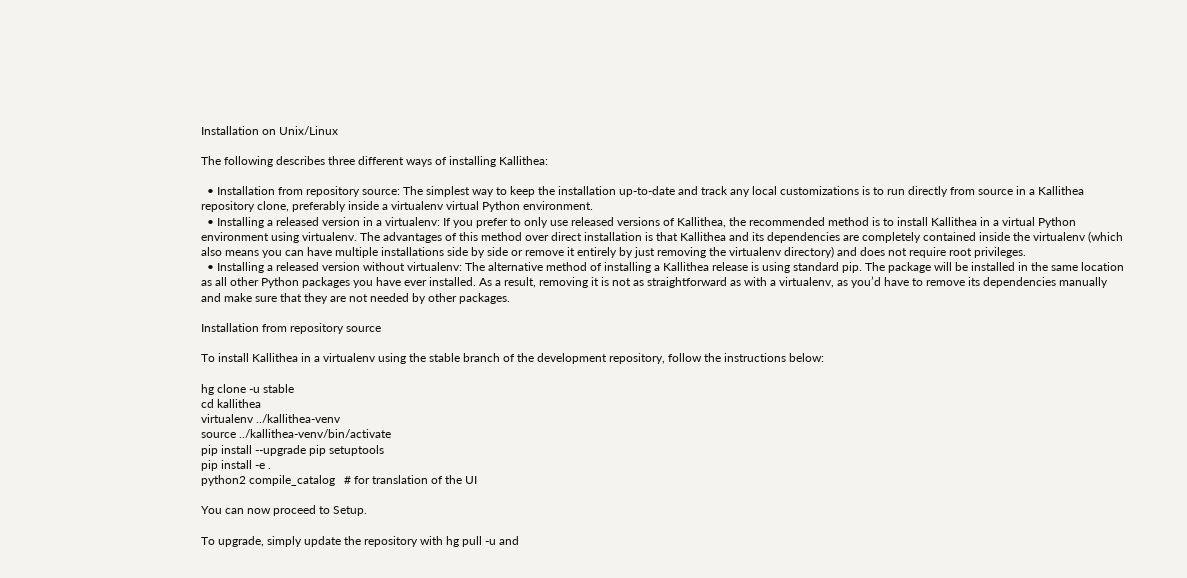Installation on Unix/Linux

The following describes three different ways of installing Kallithea:

  • Installation from repository source: The simplest way to keep the installation up-to-date and track any local customizations is to run directly from source in a Kallithea repository clone, preferably inside a virtualenv virtual Python environment.
  • Installing a released version in a virtualenv: If you prefer to only use released versions of Kallithea, the recommended method is to install Kallithea in a virtual Python environment using virtualenv. The advantages of this method over direct installation is that Kallithea and its dependencies are completely contained inside the virtualenv (which also means you can have multiple installations side by side or remove it entirely by just removing the virtualenv directory) and does not require root privileges.
  • Installing a released version without virtualenv: The alternative method of installing a Kallithea release is using standard pip. The package will be installed in the same location as all other Python packages you have ever installed. As a result, removing it is not as straightforward as with a virtualenv, as you’d have to remove its dependencies manually and make sure that they are not needed by other packages.

Installation from repository source

To install Kallithea in a virtualenv using the stable branch of the development repository, follow the instructions below:

hg clone -u stable
cd kallithea
virtualenv ../kallithea-venv
source ../kallithea-venv/bin/activate
pip install --upgrade pip setuptools
pip install -e .
python2 compile_catalog   # for translation of the UI

You can now proceed to Setup.

To upgrade, simply update the repository with hg pull -u and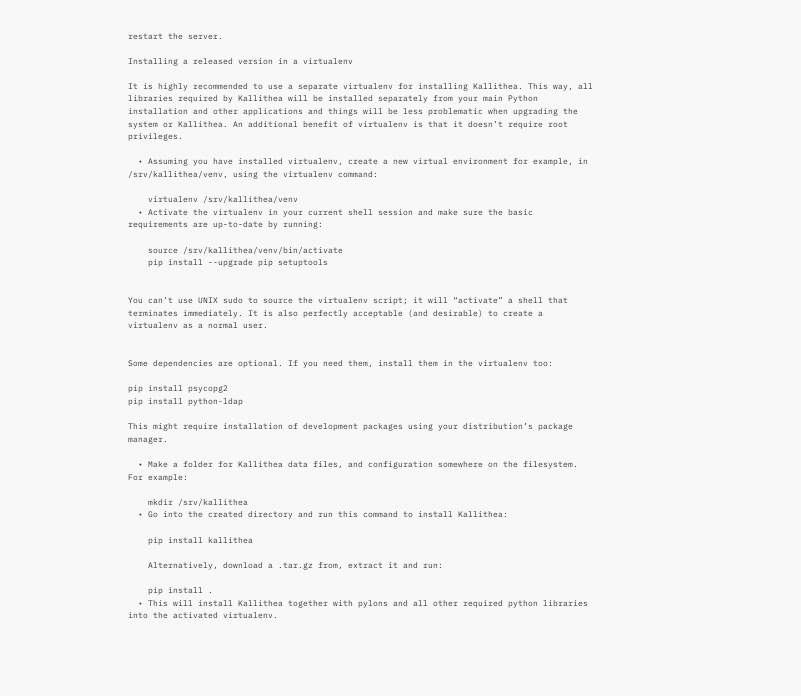restart the server.

Installing a released version in a virtualenv

It is highly recommended to use a separate virtualenv for installing Kallithea. This way, all libraries required by Kallithea will be installed separately from your main Python installation and other applications and things will be less problematic when upgrading the system or Kallithea. An additional benefit of virtualenv is that it doesn’t require root privileges.

  • Assuming you have installed virtualenv, create a new virtual environment for example, in /srv/kallithea/venv, using the virtualenv command:

    virtualenv /srv/kallithea/venv
  • Activate the virtualenv in your current shell session and make sure the basic requirements are up-to-date by running:

    source /srv/kallithea/venv/bin/activate
    pip install --upgrade pip setuptools


You can’t use UNIX sudo to source the virtualenv script; it will “activate” a shell that terminates immediately. It is also perfectly acceptable (and desirable) to create a virtualenv as a normal user.


Some dependencies are optional. If you need them, install them in the virtualenv too:

pip install psycopg2
pip install python-ldap

This might require installation of development packages using your distribution’s package manager.

  • Make a folder for Kallithea data files, and configuration somewhere on the filesystem. For example:

    mkdir /srv/kallithea
  • Go into the created directory and run this command to install Kallithea:

    pip install kallithea

    Alternatively, download a .tar.gz from, extract it and run:

    pip install .
  • This will install Kallithea together with pylons and all other required python libraries into the activated virtualenv.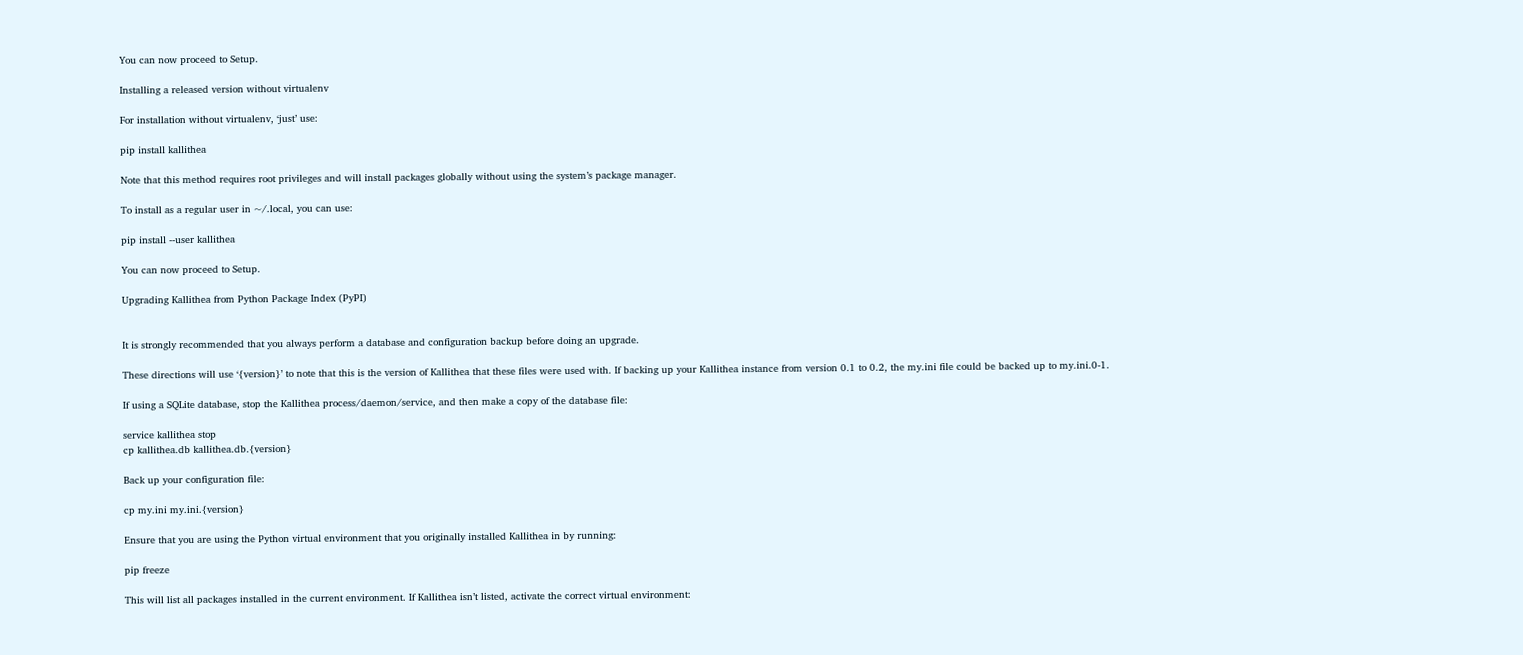You can now proceed to Setup.

Installing a released version without virtualenv

For installation without virtualenv, ‘just’ use:

pip install kallithea

Note that this method requires root privileges and will install packages globally without using the system’s package manager.

To install as a regular user in ~/.local, you can use:

pip install --user kallithea

You can now proceed to Setup.

Upgrading Kallithea from Python Package Index (PyPI)


It is strongly recommended that you always perform a database and configuration backup before doing an upgrade.

These directions will use ‘{version}’ to note that this is the version of Kallithea that these files were used with. If backing up your Kallithea instance from version 0.1 to 0.2, the my.ini file could be backed up to my.ini.0-1.

If using a SQLite database, stop the Kallithea process/daemon/service, and then make a copy of the database file:

service kallithea stop
cp kallithea.db kallithea.db.{version}

Back up your configuration file:

cp my.ini my.ini.{version}

Ensure that you are using the Python virtual environment that you originally installed Kallithea in by running:

pip freeze

This will list all packages installed in the current environment. If Kallithea isn’t listed, activate the correct virtual environment: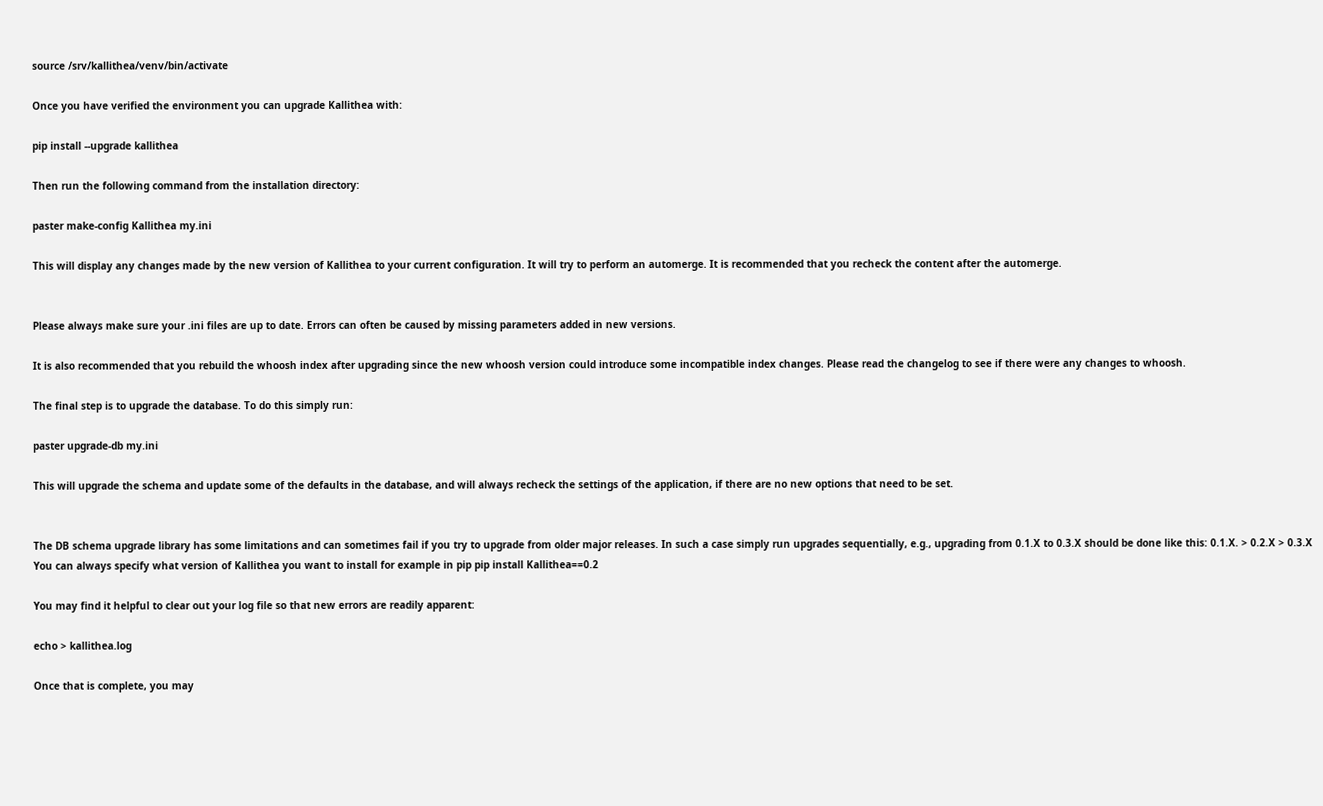source /srv/kallithea/venv/bin/activate

Once you have verified the environment you can upgrade Kallithea with:

pip install --upgrade kallithea

Then run the following command from the installation directory:

paster make-config Kallithea my.ini

This will display any changes made by the new version of Kallithea to your current configuration. It will try to perform an automerge. It is recommended that you recheck the content after the automerge.


Please always make sure your .ini files are up to date. Errors can often be caused by missing parameters added in new versions.

It is also recommended that you rebuild the whoosh index after upgrading since the new whoosh version could introduce some incompatible index changes. Please read the changelog to see if there were any changes to whoosh.

The final step is to upgrade the database. To do this simply run:

paster upgrade-db my.ini

This will upgrade the schema and update some of the defaults in the database, and will always recheck the settings of the application, if there are no new options that need to be set.


The DB schema upgrade library has some limitations and can sometimes fail if you try to upgrade from older major releases. In such a case simply run upgrades sequentially, e.g., upgrading from 0.1.X to 0.3.X should be done like this: 0.1.X. > 0.2.X > 0.3.X You can always specify what version of Kallithea you want to install for example in pip pip install Kallithea==0.2

You may find it helpful to clear out your log file so that new errors are readily apparent:

echo > kallithea.log

Once that is complete, you may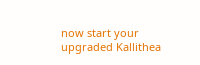now start your upgraded Kallithea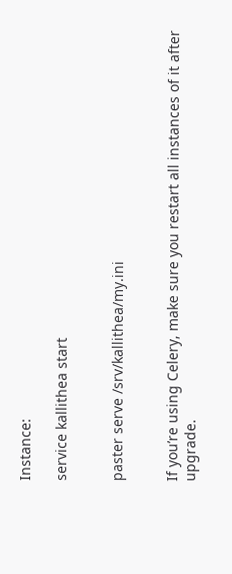Instance:

service kallithea start


paster serve /srv/kallithea/my.ini


If you’re using Celery, make sure you restart all instances of it after upgrade.